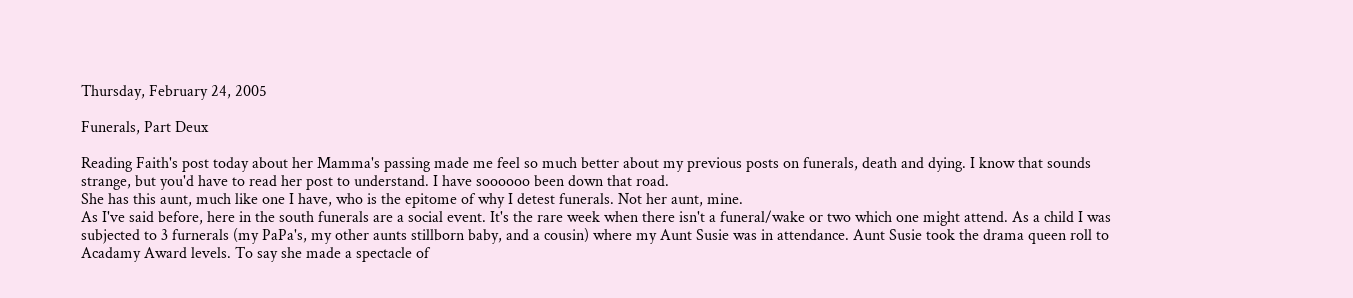Thursday, February 24, 2005

Funerals, Part Deux

Reading Faith's post today about her Mamma's passing made me feel so much better about my previous posts on funerals, death and dying. I know that sounds strange, but you'd have to read her post to understand. I have soooooo been down that road.
She has this aunt, much like one I have, who is the epitome of why I detest funerals. Not her aunt, mine.
As I've said before, here in the south funerals are a social event. It's the rare week when there isn't a funeral/wake or two which one might attend. As a child I was subjected to 3 furnerals (my PaPa's, my other aunts stillborn baby, and a cousin) where my Aunt Susie was in attendance. Aunt Susie took the drama queen roll to Acadamy Award levels. To say she made a spectacle of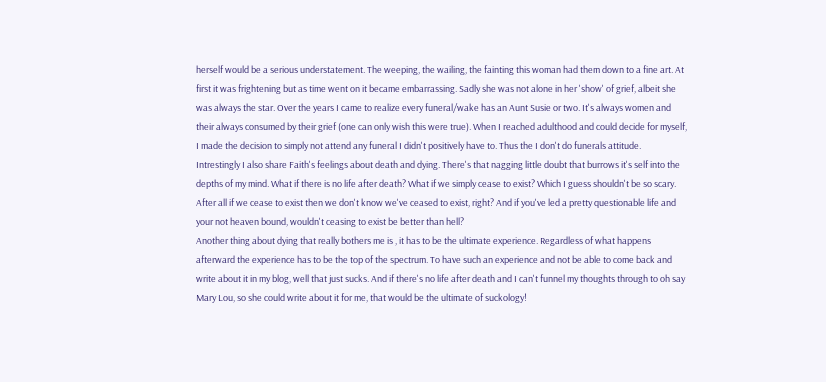herself would be a serious understatement. The weeping, the wailing, the fainting this woman had them down to a fine art. At first it was frightening but as time went on it became embarrassing. Sadly she was not alone in her 'show' of grief, albeit she was always the star. Over the years I came to realize every funeral/wake has an Aunt Susie or two. It's always women and their always consumed by their grief (one can only wish this were true). When I reached adulthood and could decide for myself, I made the decision to simply not attend any funeral I didn't positively have to. Thus the I don't do funerals attitude.
Intrestingly I also share Faith's feelings about death and dying. There's that nagging little doubt that burrows it's self into the depths of my mind. What if there is no life after death? What if we simply cease to exist? Which I guess shouldn't be so scary. After all if we cease to exist then we don't know we've ceased to exist, right? And if you've led a pretty questionable life and your not heaven bound, wouldn't ceasing to exist be better than hell?
Another thing about dying that really bothers me is , it has to be the ultimate experience. Regardless of what happens afterward the experience has to be the top of the spectrum. To have such an experience and not be able to come back and write about it in my blog, well that just sucks. And if there's no life after death and I can't funnel my thoughts through to oh say Mary Lou, so she could write about it for me, that would be the ultimate of suckology!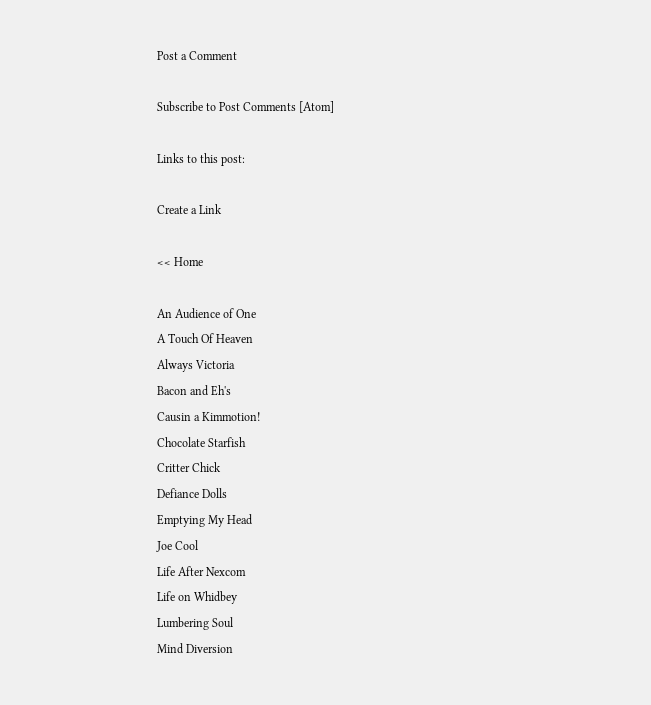Post a Comment

Subscribe to Post Comments [Atom]

Links to this post:

Create a Link

<< Home

An Audience of One
A Touch Of Heaven
Always Victoria
Bacon and Eh's
Causin a Kimmotion!
Chocolate Starfish
Critter Chick
Defiance Dolls
Emptying My Head
Joe Cool
Life After Nexcom
Life on Whidbey
Lumbering Soul
Mind Diversion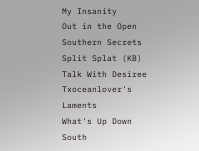My Insanity
Out in the Open
Southern Secrets
Split Splat (KB)
Talk With Desiree
Txoceanlover's Laments
What's Up Down South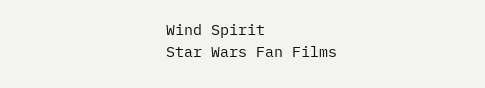Wind Spirit
Star Wars Fan Films